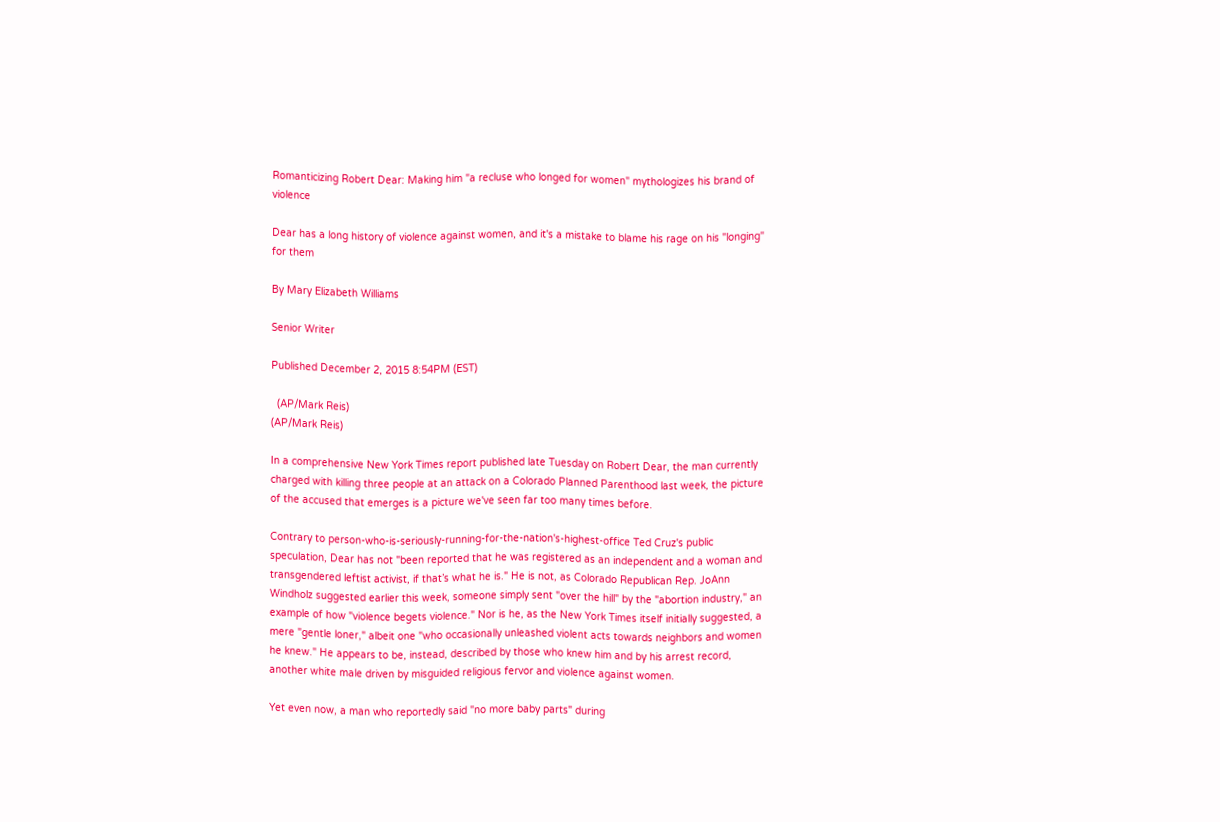Romanticizing Robert Dear: Making him "a recluse who longed for women" mythologizes his brand of violence

Dear has a long history of violence against women, and it's a mistake to blame his rage on his "longing" for them

By Mary Elizabeth Williams

Senior Writer

Published December 2, 2015 8:54PM (EST)

  (AP/Mark Reis)
(AP/Mark Reis)

In a comprehensive New York Times report published late Tuesday on Robert Dear, the man currently charged with killing three people at an attack on a Colorado Planned Parenthood last week, the picture of the accused that emerges is a picture we've seen far too many times before.

Contrary to person-who-is-seriously-running-for-the-nation's-highest-office Ted Cruz's public speculation, Dear has not "been reported that he was registered as an independent and a woman and transgendered leftist activist, if that’s what he is." He is not, as Colorado Republican Rep. JoAnn Windholz suggested earlier this week, someone simply sent "over the hill" by the "abortion industry," an example of how "violence begets violence." Nor is he, as the New York Times itself initially suggested, a mere "gentle loner," albeit one "who occasionally unleashed violent acts towards neighbors and women he knew." He appears to be, instead, described by those who knew him and by his arrest record, another white male driven by misguided religious fervor and violence against women.

Yet even now, a man who reportedly said "no more baby parts" during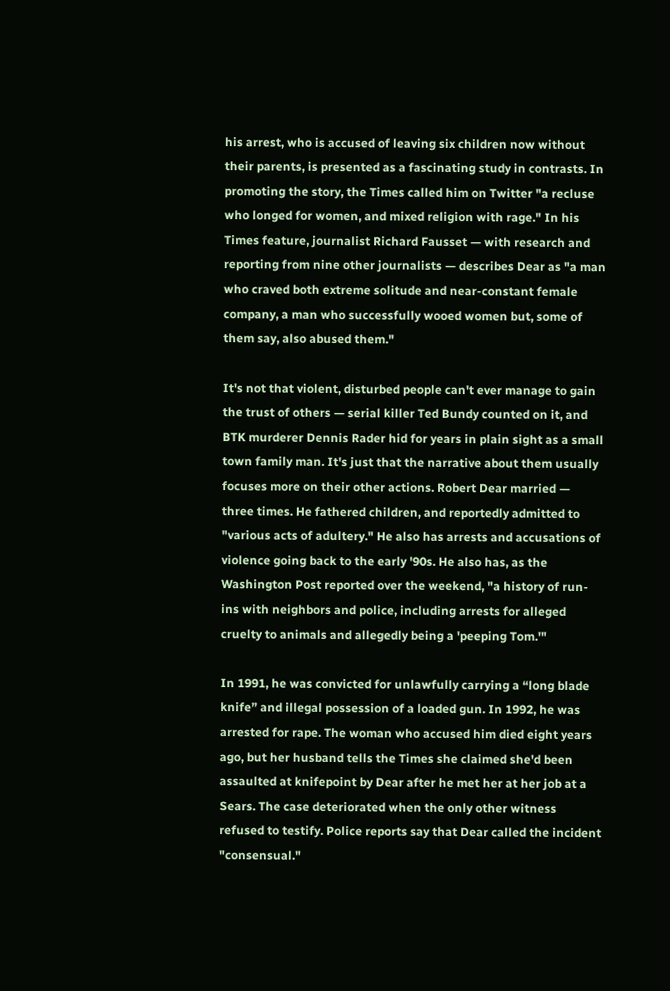his arrest, who is accused of leaving six children now without their parents, is presented as a fascinating study in contrasts. In promoting the story, the Times called him on Twitter "a recluse who longed for women, and mixed religion with rage." In his Times feature, journalist Richard Fausset — with research and reporting from nine other journalists — describes Dear as "a man who craved both extreme solitude and near-constant female company, a man who successfully wooed women but, some of them say, also abused them."

It's not that violent, disturbed people can't ever manage to gain the trust of others — serial killer Ted Bundy counted on it, and BTK murderer Dennis Rader hid for years in plain sight as a small town family man. It's just that the narrative about them usually focuses more on their other actions. Robert Dear married — three times. He fathered children, and reportedly admitted to "various acts of adultery." He also has arrests and accusations of violence going back to the early '90s. He also has, as the Washington Post reported over the weekend, "a history of run-ins with neighbors and police, including arrests for alleged cruelty to animals and allegedly being a 'peeping Tom.'"

In 1991, he was convicted for unlawfully carrying a “long blade knife” and illegal possession of a loaded gun. In 1992, he was arrested for rape. The woman who accused him died eight years ago, but her husband tells the Times she claimed she'd been assaulted at knifepoint by Dear after he met her at her job at a Sears. The case deteriorated when the only other witness refused to testify. Police reports say that Dear called the incident "consensual."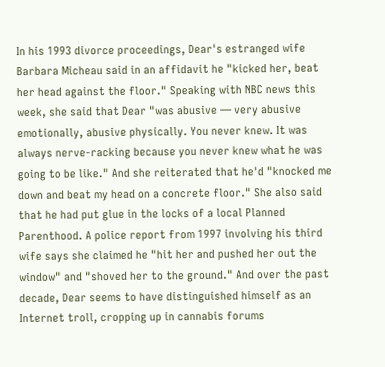In his 1993 divorce proceedings, Dear's estranged wife Barbara Micheau said in an affidavit he "kicked her, beat her head against the floor." Speaking with NBC news this week, she said that Dear "was abusive — very abusive emotionally, abusive physically. You never knew. It was always nerve-racking because you never knew what he was going to be like." And she reiterated that he'd "knocked me down and beat my head on a concrete floor." She also said that he had put glue in the locks of a local Planned Parenthood. A police report from 1997 involving his third wife says she claimed he "hit her and pushed her out the window" and "shoved her to the ground." And over the past decade, Dear seems to have distinguished himself as an Internet troll, cropping up in cannabis forums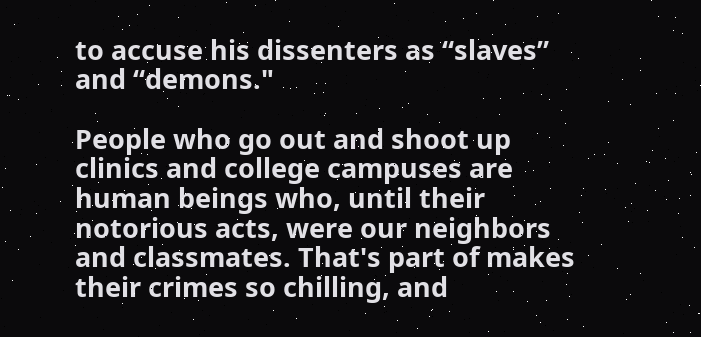to accuse his dissenters as “slaves” and “demons."

People who go out and shoot up clinics and college campuses are human beings who, until their notorious acts, were our neighbors and classmates. That's part of makes their crimes so chilling, and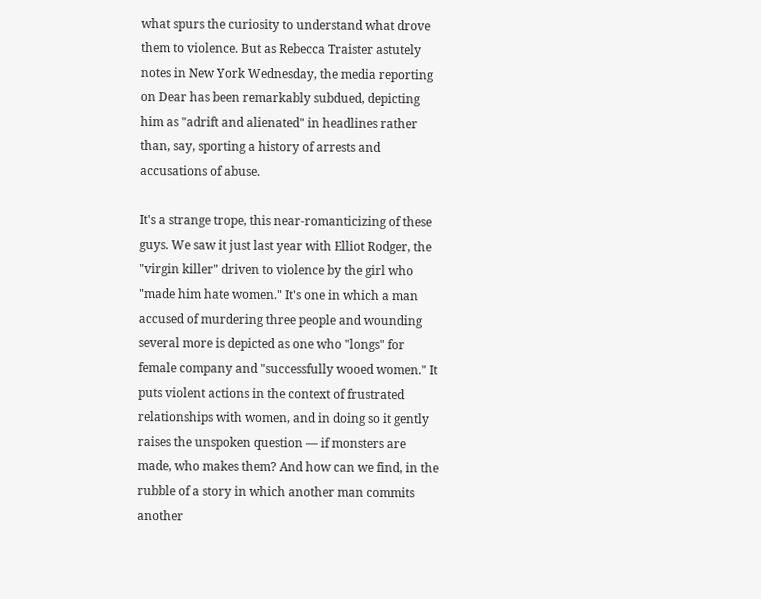what spurs the curiosity to understand what drove them to violence. But as Rebecca Traister astutely notes in New York Wednesday, the media reporting on Dear has been remarkably subdued, depicting him as "adrift and alienated" in headlines rather than, say, sporting a history of arrests and accusations of abuse.

It's a strange trope, this near-romanticizing of these guys. We saw it just last year with Elliot Rodger, the "virgin killer" driven to violence by the girl who "made him hate women." It's one in which a man accused of murdering three people and wounding several more is depicted as one who "longs" for female company and "successfully wooed women." It puts violent actions in the context of frustrated relationships with women, and in doing so it gently raises the unspoken question — if monsters are made, who makes them? And how can we find, in the rubble of a story in which another man commits another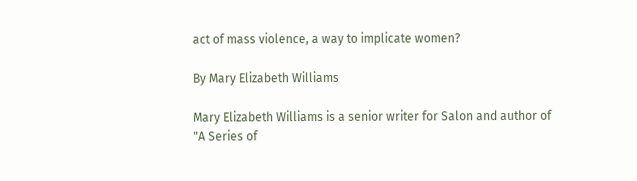act of mass violence, a way to implicate women?

By Mary Elizabeth Williams

Mary Elizabeth Williams is a senior writer for Salon and author of "A Series of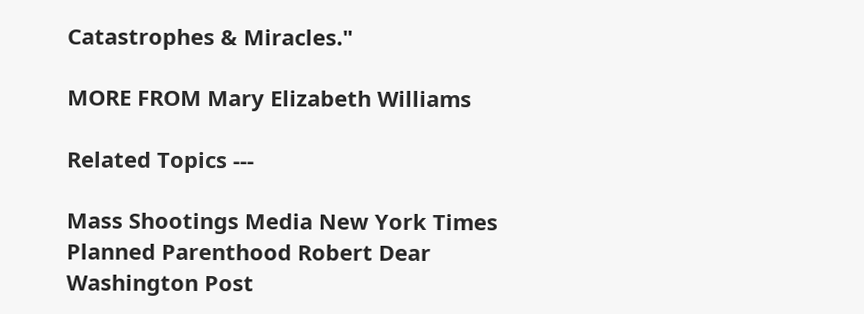Catastrophes & Miracles."

MORE FROM Mary Elizabeth Williams

Related Topics ---

Mass Shootings Media New York Times Planned Parenthood Robert Dear Washington Post